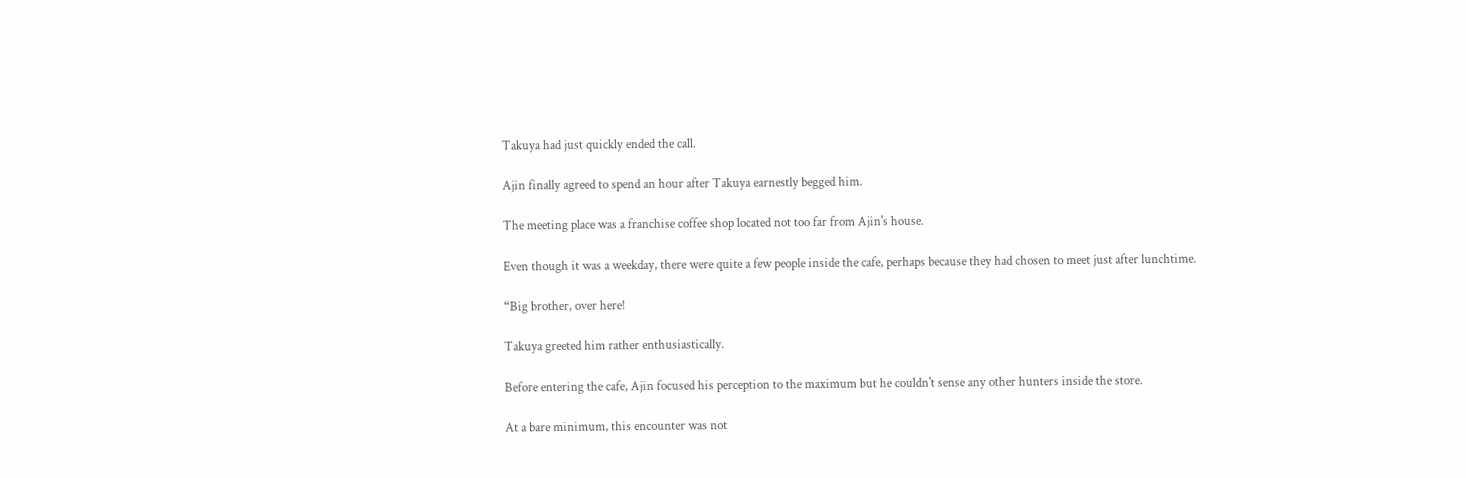Takuya had just quickly ended the call.

Ajin finally agreed to spend an hour after Takuya earnestly begged him.

The meeting place was a franchise coffee shop located not too far from Ajin's house.

Even though it was a weekday, there were quite a few people inside the cafe, perhaps because they had chosen to meet just after lunchtime.

“Big brother, over here!

Takuya greeted him rather enthusiastically.

Before entering the cafe, Ajin focused his perception to the maximum but he couldn't sense any other hunters inside the store.

At a bare minimum, this encounter was not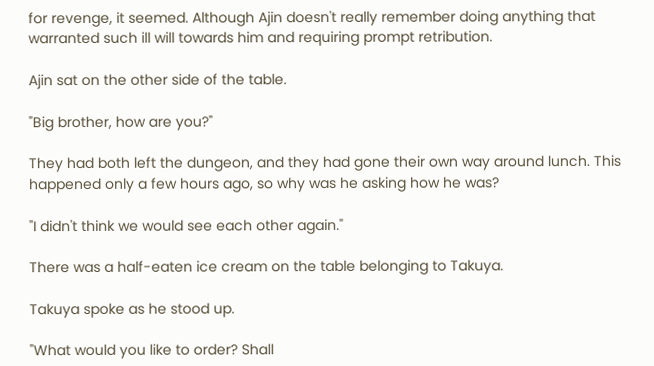for revenge, it seemed. Although Ajin doesn't really remember doing anything that warranted such ill will towards him and requiring prompt retribution.

Ajin sat on the other side of the table.

"Big brother, how are you?"

They had both left the dungeon, and they had gone their own way around lunch. This happened only a few hours ago, so why was he asking how he was?

"I didn't think we would see each other again."

There was a half-eaten ice cream on the table belonging to Takuya.

Takuya spoke as he stood up.

"What would you like to order? Shall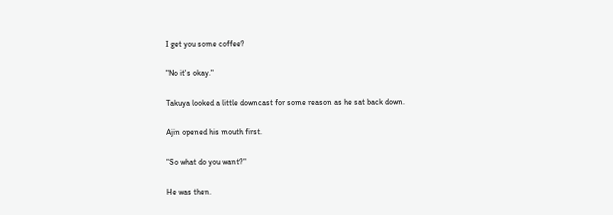I get you some coffee?

"No it's okay."

Takuya looked a little downcast for some reason as he sat back down.

Ajin opened his mouth first.

"So what do you want?"

He was then.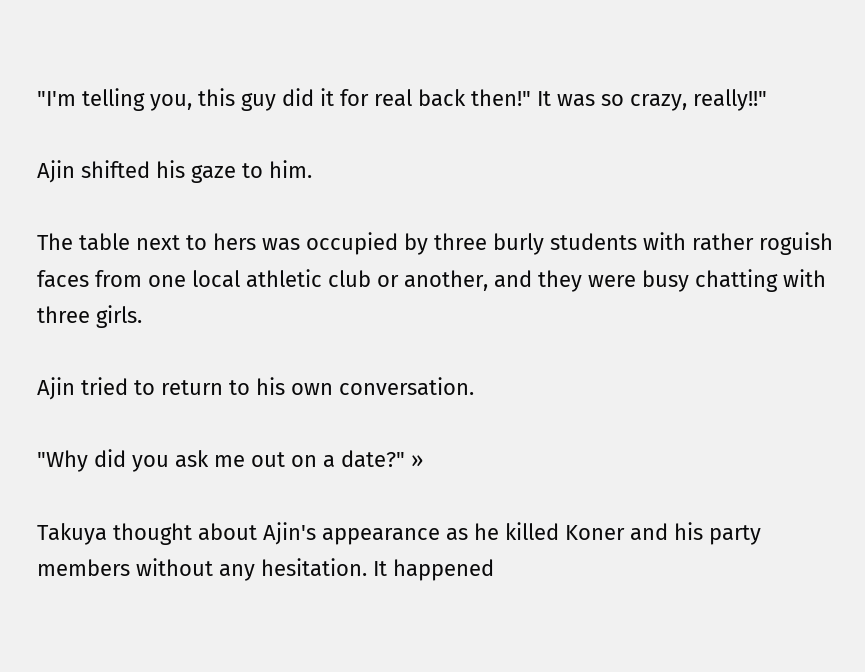"I'm telling you, this guy did it for real back then!" It was so crazy, really!!"

Ajin shifted his gaze to him.

The table next to hers was occupied by three burly students with rather roguish faces from one local athletic club or another, and they were busy chatting with three girls.

Ajin tried to return to his own conversation.

"Why did you ask me out on a date?" »

Takuya thought about Ajin's appearance as he killed Koner and his party members without any hesitation. It happened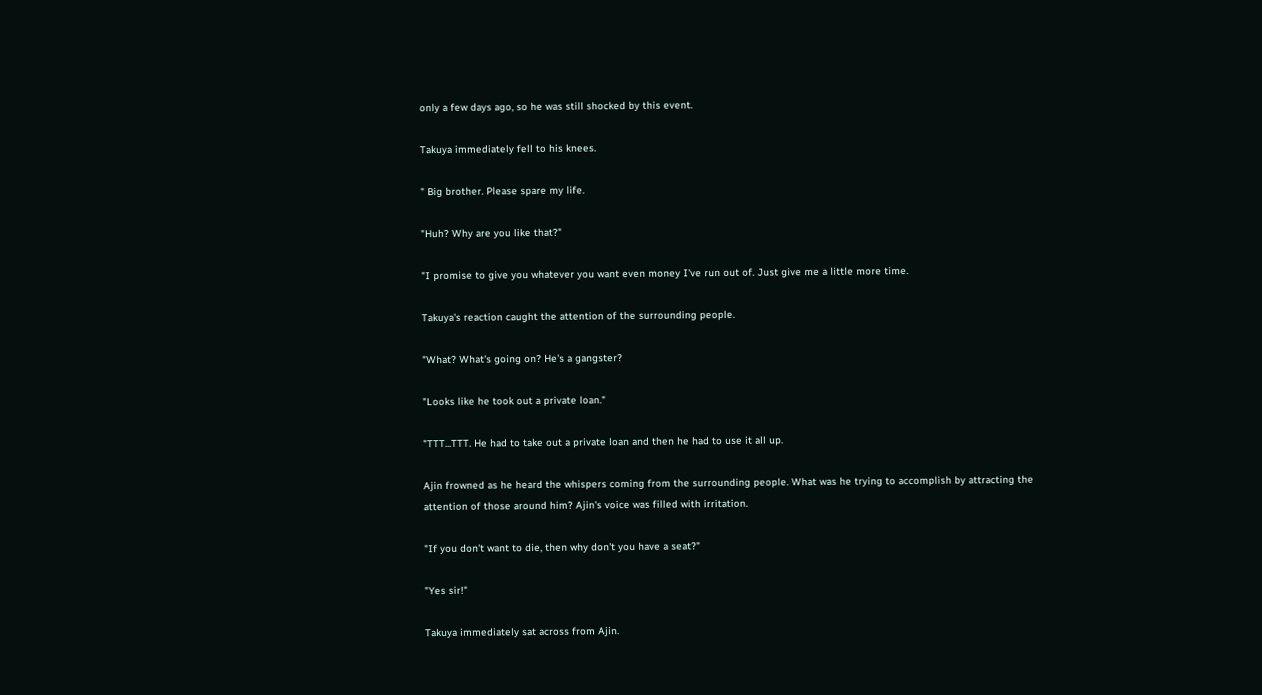only a few days ago, so he was still shocked by this event.

Takuya immediately fell to his knees.

" Big brother. Please spare my life.

"Huh? Why are you like that?"

"I promise to give you whatever you want even money I've run out of. Just give me a little more time.

Takuya's reaction caught the attention of the surrounding people.

"What? What's going on? He's a gangster?

"Looks like he took out a private loan."

"TTT...TTT. He had to take out a private loan and then he had to use it all up.

Ajin frowned as he heard the whispers coming from the surrounding people. What was he trying to accomplish by attracting the attention of those around him? Ajin's voice was filled with irritation.

"If you don't want to die, then why don't you have a seat?"

"Yes sir!"

Takuya immediately sat across from Ajin.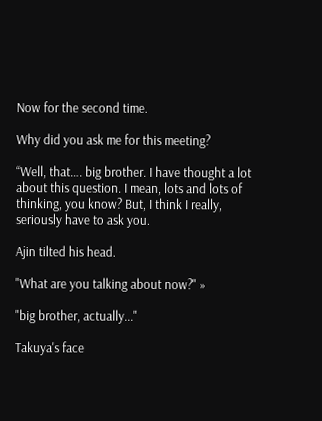Now for the second time.

Why did you ask me for this meeting?

“Well, that…. big brother. I have thought a lot about this question. I mean, lots and lots of thinking, you know? But, I think I really, seriously have to ask you.

Ajin tilted his head.

"What are you talking about now?" »

"big brother, actually..."

Takuya's face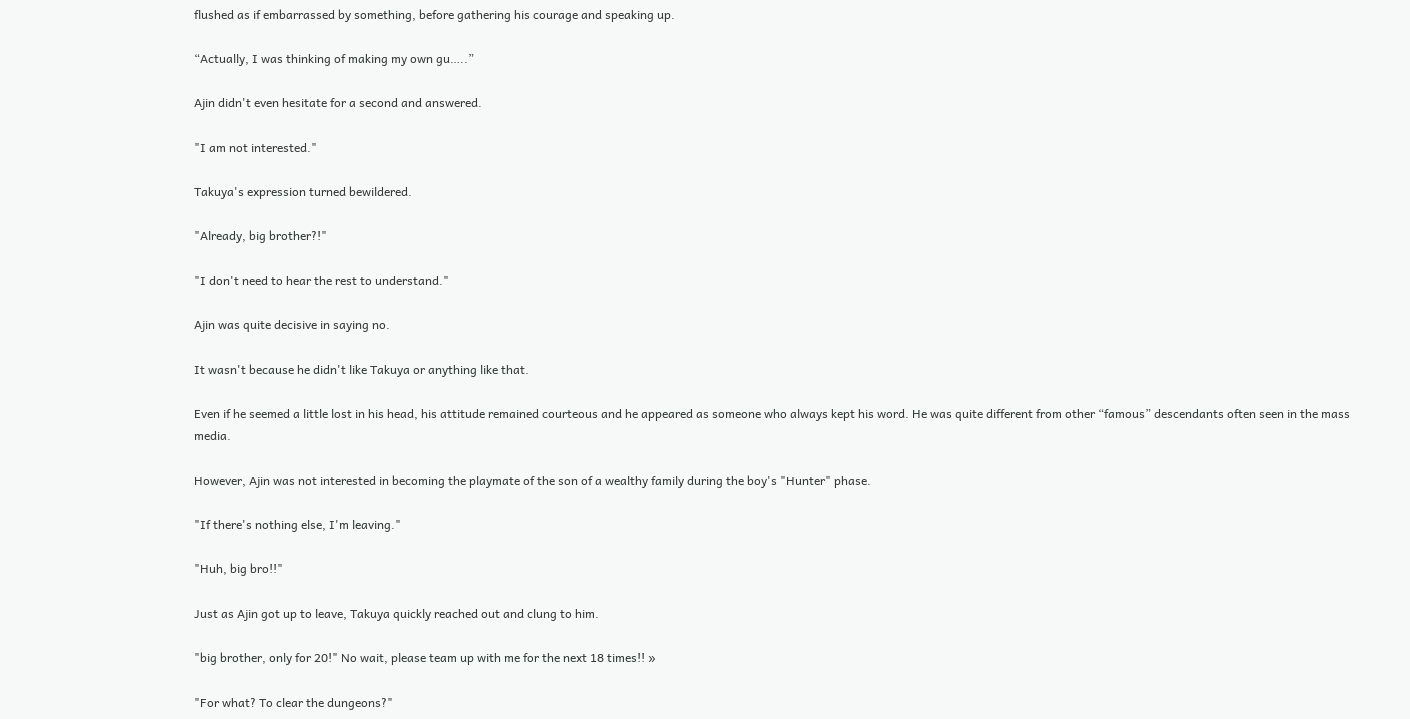flushed as if embarrassed by something, before gathering his courage and speaking up.

“Actually, I was thinking of making my own gu…..”

Ajin didn't even hesitate for a second and answered.

"I am not interested."

Takuya's expression turned bewildered.

"Already, big brother?!"

"I don't need to hear the rest to understand."

Ajin was quite decisive in saying no.

It wasn't because he didn't like Takuya or anything like that.

Even if he seemed a little lost in his head, his attitude remained courteous and he appeared as someone who always kept his word. He was quite different from other “famous” descendants often seen in the mass media.

However, Ajin was not interested in becoming the playmate of the son of a wealthy family during the boy's "Hunter" phase.

"If there's nothing else, I'm leaving."

"Huh, big bro!!"

Just as Ajin got up to leave, Takuya quickly reached out and clung to him.

"big brother, only for 20!" No wait, please team up with me for the next 18 times!! »

"For what? To clear the dungeons?"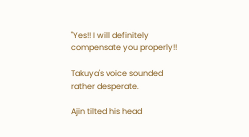"Yes!! I will definitely compensate you properly!!

Takuya's voice sounded rather desperate.

Ajin tilted his head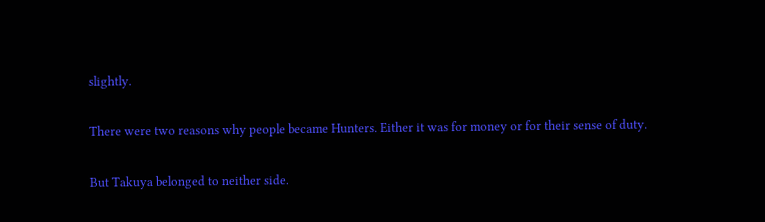slightly.

There were two reasons why people became Hunters. Either it was for money or for their sense of duty.

But Takuya belonged to neither side.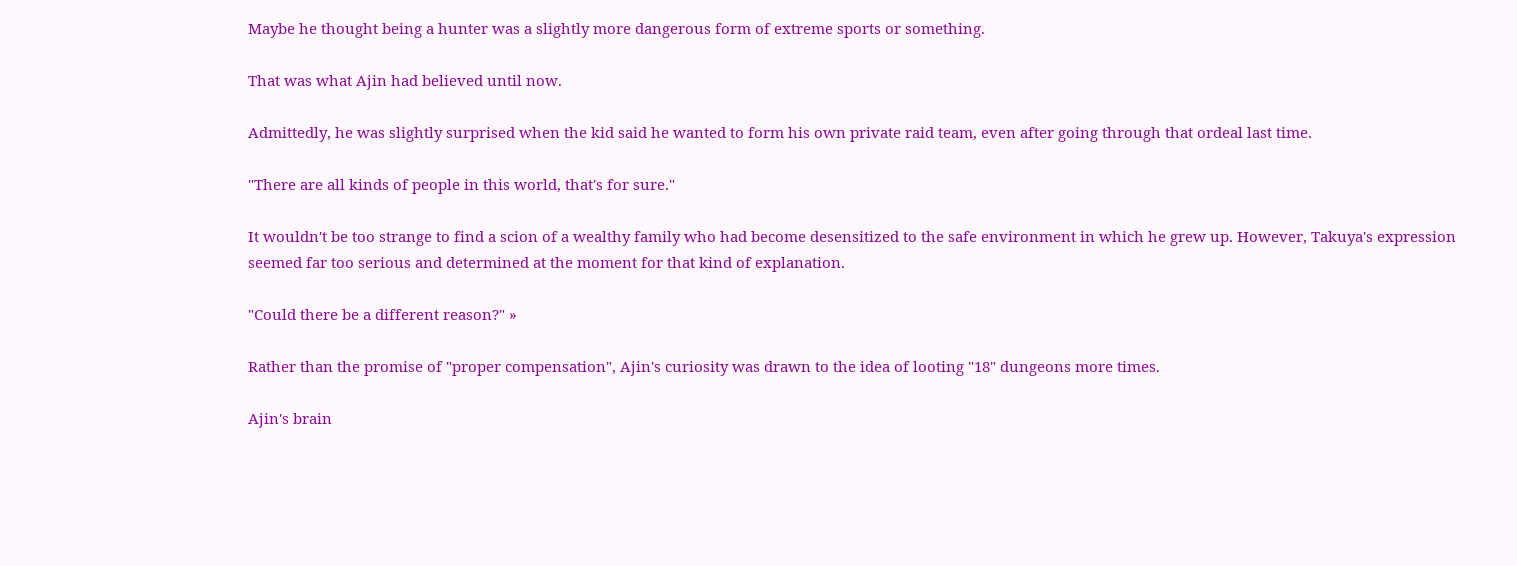Maybe he thought being a hunter was a slightly more dangerous form of extreme sports or something.

That was what Ajin had believed until now.

Admittedly, he was slightly surprised when the kid said he wanted to form his own private raid team, even after going through that ordeal last time.

"There are all kinds of people in this world, that's for sure."

It wouldn't be too strange to find a scion of a wealthy family who had become desensitized to the safe environment in which he grew up. However, Takuya's expression seemed far too serious and determined at the moment for that kind of explanation.

"Could there be a different reason?" »

Rather than the promise of "proper compensation", Ajin's curiosity was drawn to the idea of looting "18" dungeons more times.

Ajin's brain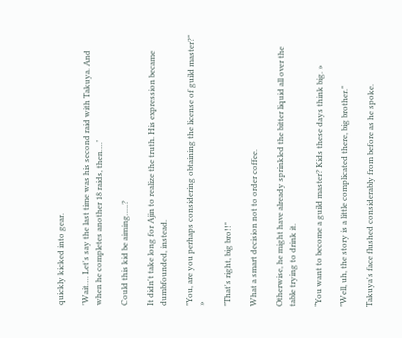quickly kicked into gear.

'Wait…. Let's say the last time was his second raid with Takuya. And when he completes another 18 raids, then….’

Could this kid be aiming…..?

It didn't take long for Ajin to realize the truth. His expression became dumbfounded, instead.

"You, are you perhaps considering obtaining the license of guild master?" »

"That's right, big bro!!"

What a smart decision not to order coffee.

Otherwise, he might have already sprinkled the bitter liquid all over the table trying to drink it.

“You want to become a guild master? Kids these days think big. »

"Well, uh, the story is a little complicated there, big brother."

Takuya's face flushed considerably from before as he spoke.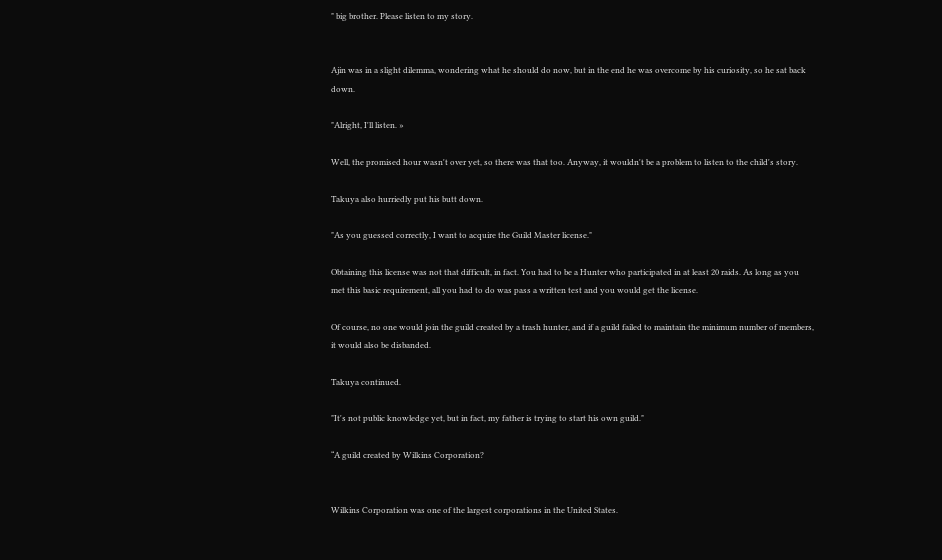" big brother. Please listen to my story.


Ajin was in a slight dilemma, wondering what he should do now, but in the end he was overcome by his curiosity, so he sat back down.

"Alright, I'll listen. »

Well, the promised hour wasn't over yet, so there was that too. Anyway, it wouldn't be a problem to listen to the child's story.

Takuya also hurriedly put his butt down.

"As you guessed correctly, I want to acquire the Guild Master license."

Obtaining this license was not that difficult, in fact. You had to be a Hunter who participated in at least 20 raids. As long as you met this basic requirement, all you had to do was pass a written test and you would get the license.

Of course, no one would join the guild created by a trash hunter, and if a guild failed to maintain the minimum number of members, it would also be disbanded.

Takuya continued.

"It's not public knowledge yet, but in fact, my father is trying to start his own guild."

“A guild created by Wilkins Corporation?


Wilkins Corporation was one of the largest corporations in the United States.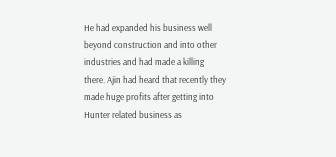He had expanded his business well beyond construction and into other industries and had made a killing there. Ajin had heard that recently they made huge profits after getting into Hunter related business as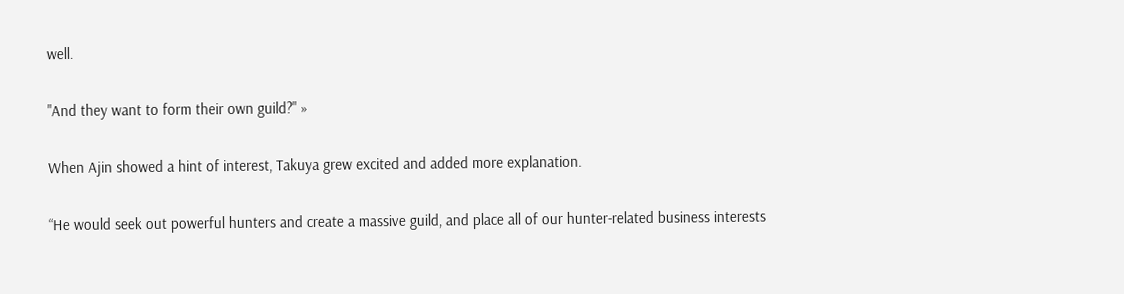well.

"And they want to form their own guild?" »

When Ajin showed a hint of interest, Takuya grew excited and added more explanation.

“He would seek out powerful hunters and create a massive guild, and place all of our hunter-related business interests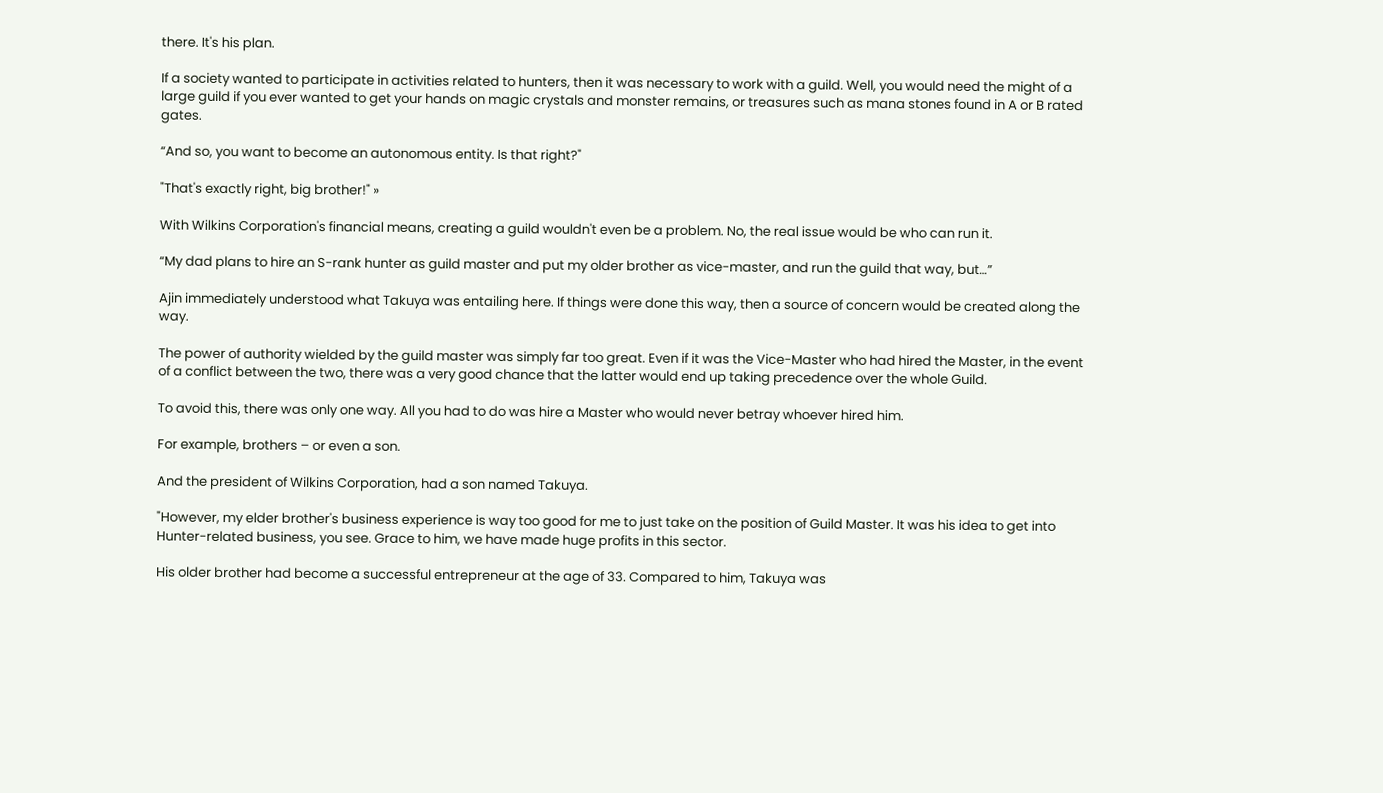there. It's his plan.

If a society wanted to participate in activities related to hunters, then it was necessary to work with a guild. Well, you would need the might of a large guild if you ever wanted to get your hands on magic crystals and monster remains, or treasures such as mana stones found in A or B rated gates.

“And so, you want to become an autonomous entity. Is that right?"

"That's exactly right, big brother!" »

With Wilkins Corporation's financial means, creating a guild wouldn't even be a problem. No, the real issue would be who can run it.

“My dad plans to hire an S-rank hunter as guild master and put my older brother as vice-master, and run the guild that way, but…”

Ajin immediately understood what Takuya was entailing here. If things were done this way, then a source of concern would be created along the way.

The power of authority wielded by the guild master was simply far too great. Even if it was the Vice-Master who had hired the Master, in the event of a conflict between the two, there was a very good chance that the latter would end up taking precedence over the whole Guild.

To avoid this, there was only one way. All you had to do was hire a Master who would never betray whoever hired him.

For example, brothers – or even a son.

And the president of Wilkins Corporation, had a son named Takuya.

"However, my elder brother's business experience is way too good for me to just take on the position of Guild Master. It was his idea to get into Hunter-related business, you see. Grace to him, we have made huge profits in this sector.

His older brother had become a successful entrepreneur at the age of 33. Compared to him, Takuya was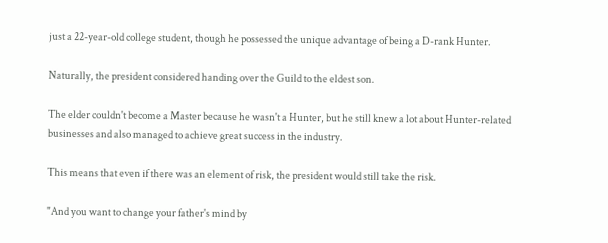just a 22-year-old college student, though he possessed the unique advantage of being a D-rank Hunter.

Naturally, the president considered handing over the Guild to the eldest son.

The elder couldn't become a Master because he wasn't a Hunter, but he still knew a lot about Hunter-related businesses and also managed to achieve great success in the industry.

This means that even if there was an element of risk, the president would still take the risk.

"And you want to change your father's mind by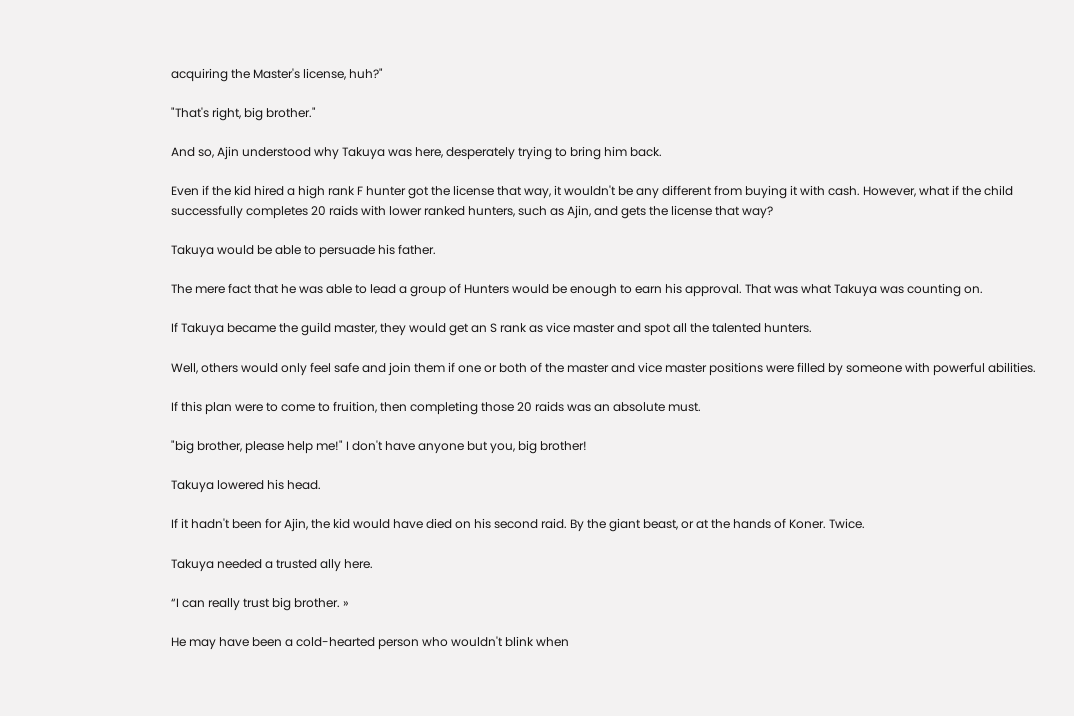acquiring the Master's license, huh?"

"That's right, big brother."

And so, Ajin understood why Takuya was here, desperately trying to bring him back.

Even if the kid hired a high rank F hunter got the license that way, it wouldn't be any different from buying it with cash. However, what if the child successfully completes 20 raids with lower ranked hunters, such as Ajin, and gets the license that way?

Takuya would be able to persuade his father.

The mere fact that he was able to lead a group of Hunters would be enough to earn his approval. That was what Takuya was counting on.

If Takuya became the guild master, they would get an S rank as vice master and spot all the talented hunters.

Well, others would only feel safe and join them if one or both of the master and vice master positions were filled by someone with powerful abilities.

If this plan were to come to fruition, then completing those 20 raids was an absolute must.

"big brother, please help me!" I don't have anyone but you, big brother!

Takuya lowered his head.

If it hadn't been for Ajin, the kid would have died on his second raid. By the giant beast, or at the hands of Koner. Twice.

Takuya needed a trusted ally here.

“I can really trust big brother. »

He may have been a cold-hearted person who wouldn't blink when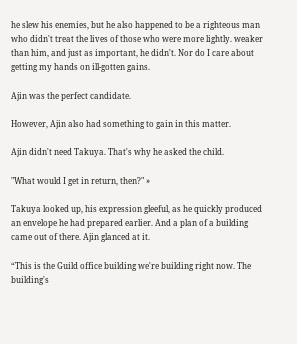he slew his enemies, but he also happened to be a righteous man who didn't treat the lives of those who were more lightly. weaker than him, and just as important, he didn't. Nor do I care about getting my hands on ill-gotten gains.

Ajin was the perfect candidate.

However, Ajin also had something to gain in this matter.

Ajin didn't need Takuya. That's why he asked the child.

"What would I get in return, then?" »

Takuya looked up, his expression gleeful, as he quickly produced an envelope he had prepared earlier. And a plan of a building came out of there. Ajin glanced at it.

“This is the Guild office building we're building right now. The building's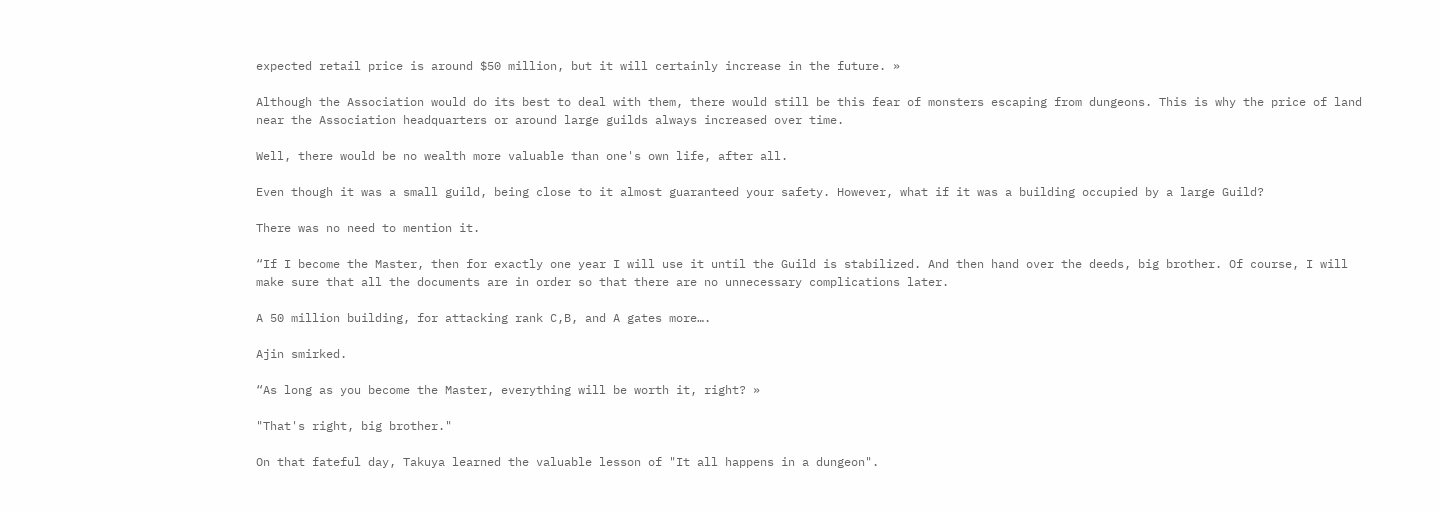expected retail price is around $50 million, but it will certainly increase in the future. »

Although the Association would do its best to deal with them, there would still be this fear of monsters escaping from dungeons. This is why the price of land near the Association headquarters or around large guilds always increased over time.

Well, there would be no wealth more valuable than one's own life, after all.

Even though it was a small guild, being close to it almost guaranteed your safety. However, what if it was a building occupied by a large Guild?

There was no need to mention it.

“If I become the Master, then for exactly one year I will use it until the Guild is stabilized. And then hand over the deeds, big brother. Of course, I will make sure that all the documents are in order so that there are no unnecessary complications later.

A 50 million building, for attacking rank C,B, and A gates more….

Ajin smirked.

“As long as you become the Master, everything will be worth it, right? »

"That's right, big brother."

On that fateful day, Takuya learned the valuable lesson of "It all happens in a dungeon".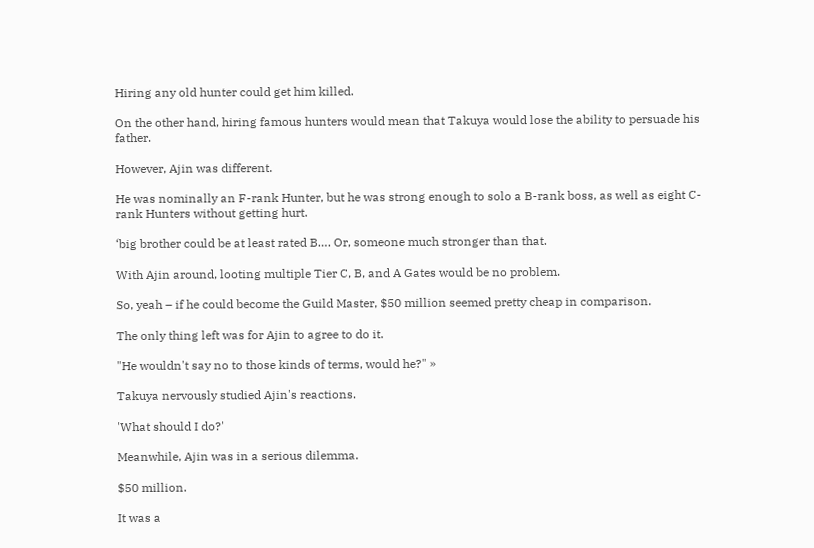Hiring any old hunter could get him killed.

On the other hand, hiring famous hunters would mean that Takuya would lose the ability to persuade his father.

However, Ajin was different.

He was nominally an F-rank Hunter, but he was strong enough to solo a B-rank boss, as well as eight C-rank Hunters without getting hurt.

‘big brother could be at least rated B…. Or, someone much stronger than that.

With Ajin around, looting multiple Tier C, B, and A Gates would be no problem.

So, yeah – if he could become the Guild Master, $50 million seemed pretty cheap in comparison.

The only thing left was for Ajin to agree to do it.

"He wouldn't say no to those kinds of terms, would he?" »

Takuya nervously studied Ajin's reactions.

'What should I do?'

Meanwhile, Ajin was in a serious dilemma.

$50 million.

It was a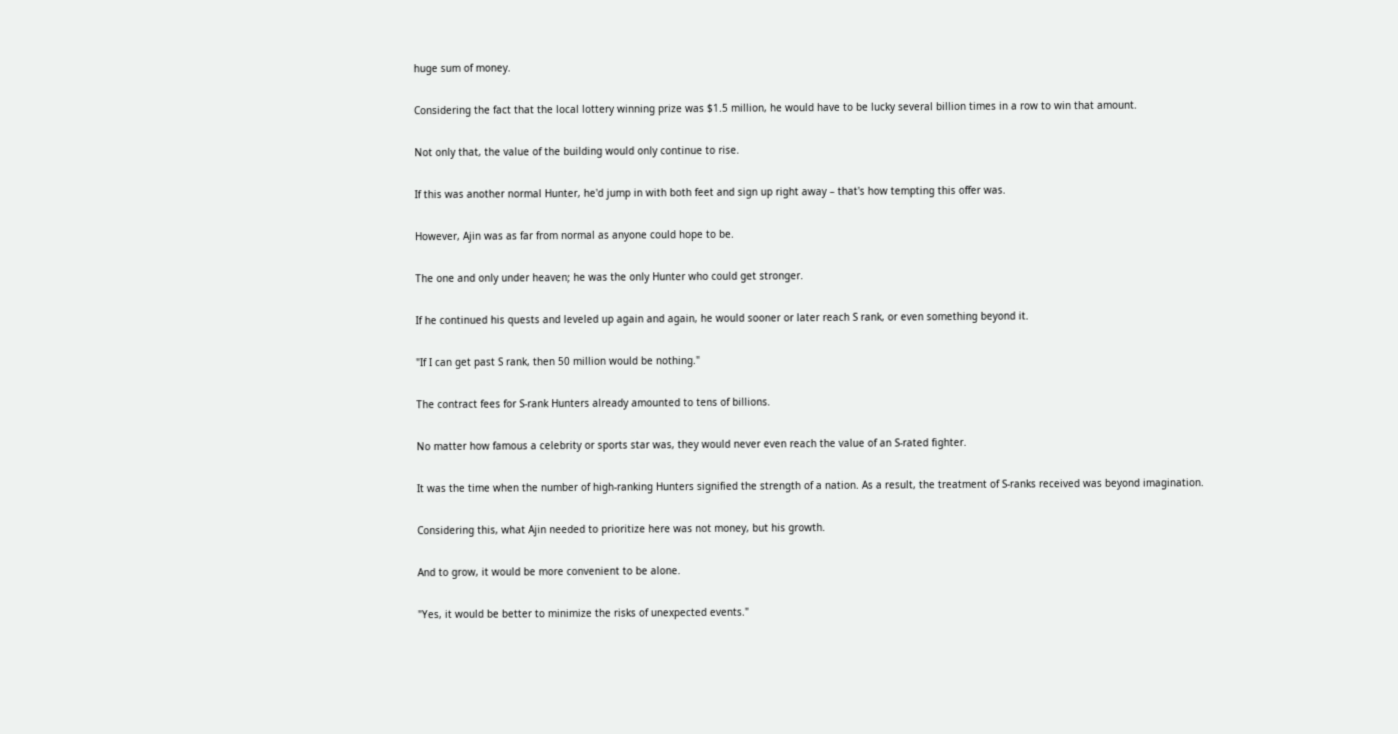huge sum of money.

Considering the fact that the local lottery winning prize was $1.5 million, he would have to be lucky several billion times in a row to win that amount.

Not only that, the value of the building would only continue to rise.

If this was another normal Hunter, he'd jump in with both feet and sign up right away – that's how tempting this offer was.

However, Ajin was as far from normal as anyone could hope to be.

The one and only under heaven; he was the only Hunter who could get stronger.

If he continued his quests and leveled up again and again, he would sooner or later reach S rank, or even something beyond it.

"If I can get past S rank, then 50 million would be nothing."

The contract fees for S-rank Hunters already amounted to tens of billions.

No matter how famous a celebrity or sports star was, they would never even reach the value of an S-rated fighter.

It was the time when the number of high-ranking Hunters signified the strength of a nation. As a result, the treatment of S-ranks received was beyond imagination.

Considering this, what Ajin needed to prioritize here was not money, but his growth.

And to grow, it would be more convenient to be alone.

"Yes, it would be better to minimize the risks of unexpected events."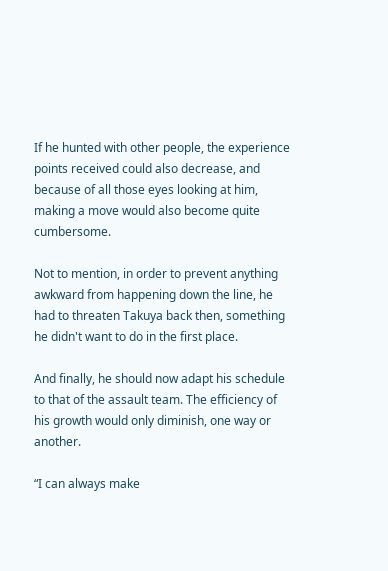If he hunted with other people, the experience points received could also decrease, and because of all those eyes looking at him, making a move would also become quite cumbersome.

Not to mention, in order to prevent anything awkward from happening down the line, he had to threaten Takuya back then, something he didn't want to do in the first place.

And finally, he should now adapt his schedule to that of the assault team. The efficiency of his growth would only diminish, one way or another.

“I can always make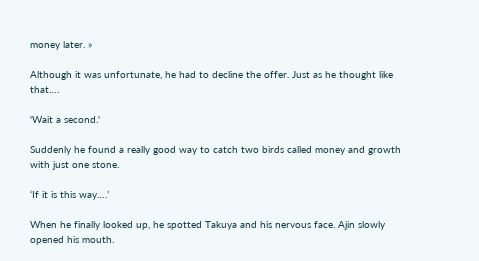money later. »

Although it was unfortunate, he had to decline the offer. Just as he thought like that….

'Wait a second.'

Suddenly he found a really good way to catch two birds called money and growth with just one stone.

‘If it is this way….’

When he finally looked up, he spotted Takuya and his nervous face. Ajin slowly opened his mouth.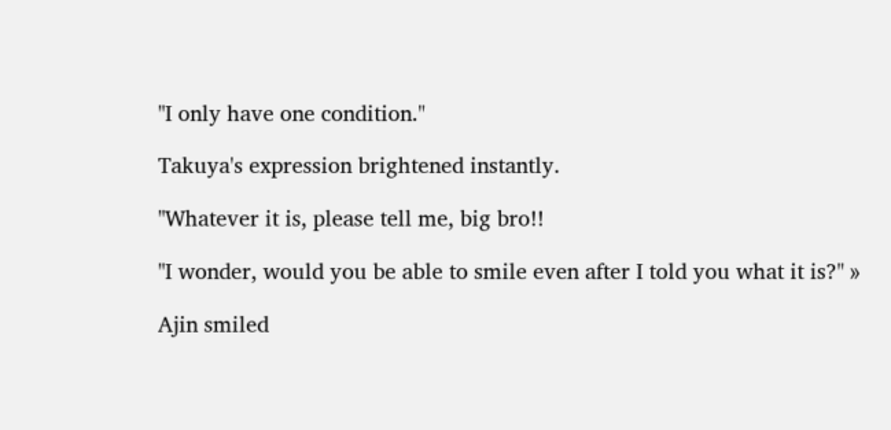"I only have one condition."

Takuya's expression brightened instantly.

"Whatever it is, please tell me, big bro!!

"I wonder, would you be able to smile even after I told you what it is?" »

Ajin smiled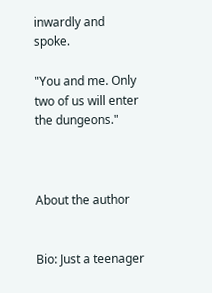inwardly and spoke.

"You and me. Only two of us will enter the dungeons."



About the author


Bio: Just a teenager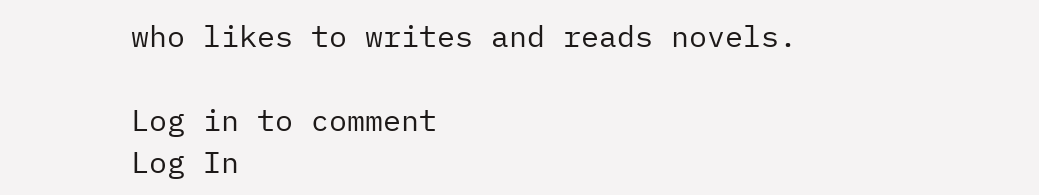who likes to writes and reads novels.

Log in to comment
Log In